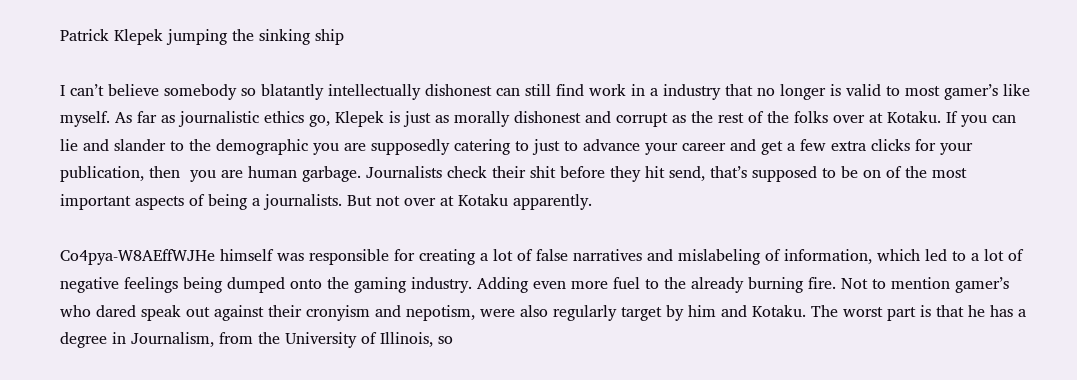Patrick Klepek jumping the sinking ship

I can’t believe somebody so blatantly intellectually dishonest can still find work in a industry that no longer is valid to most gamer’s like myself. As far as journalistic ethics go, Klepek is just as morally dishonest and corrupt as the rest of the folks over at Kotaku. If you can lie and slander to the demographic you are supposedly catering to just to advance your career and get a few extra clicks for your publication, then  you are human garbage. Journalists check their shit before they hit send, that’s supposed to be on of the most important aspects of being a journalists. But not over at Kotaku apparently.

Co4pya-W8AEffWJHe himself was responsible for creating a lot of false narratives and mislabeling of information, which led to a lot of negative feelings being dumped onto the gaming industry. Adding even more fuel to the already burning fire. Not to mention gamer’s who dared speak out against their cronyism and nepotism, were also regularly target by him and Kotaku. The worst part is that he has a degree in Journalism, from the University of Illinois, so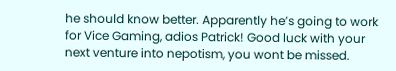he should know better. Apparently he’s going to work for Vice Gaming, adios Patrick! Good luck with your next venture into nepotism, you wont be missed.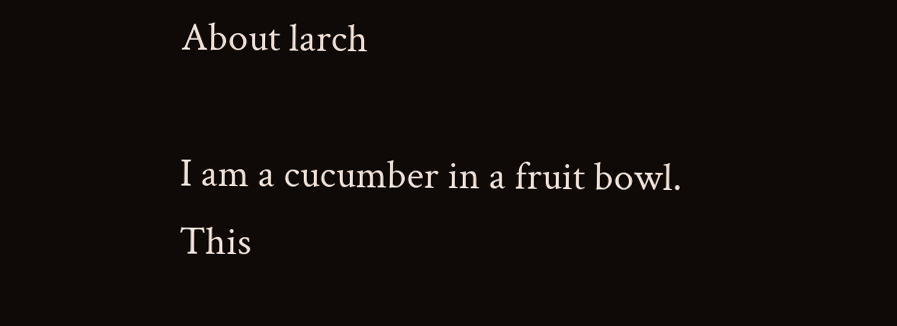About larch

I am a cucumber in a fruit bowl.
This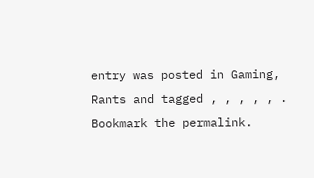entry was posted in Gaming, Rants and tagged , , , , , . Bookmark the permalink.